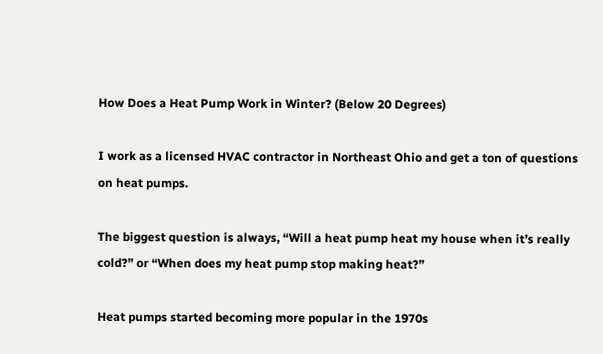How Does a Heat Pump Work in Winter? (Below 20 Degrees)

I work as a licensed HVAC contractor in Northeast Ohio and get a ton of questions on heat pumps.

The biggest question is always, “Will a heat pump heat my house when it’s really cold?” or “When does my heat pump stop making heat?”

Heat pumps started becoming more popular in the 1970s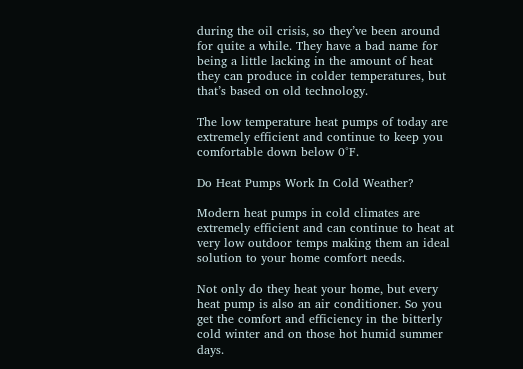during the oil crisis, so they’ve been around for quite a while. They have a bad name for being a little lacking in the amount of heat they can produce in colder temperatures, but that’s based on old technology.

The low temperature heat pumps of today are extremely efficient and continue to keep you comfortable down below 0°F.

Do Heat Pumps Work In Cold Weather?

Modern heat pumps in cold climates are extremely efficient and can continue to heat at very low outdoor temps making them an ideal solution to your home comfort needs.

Not only do they heat your home, but every heat pump is also an air conditioner. So you get the comfort and efficiency in the bitterly cold winter and on those hot humid summer days.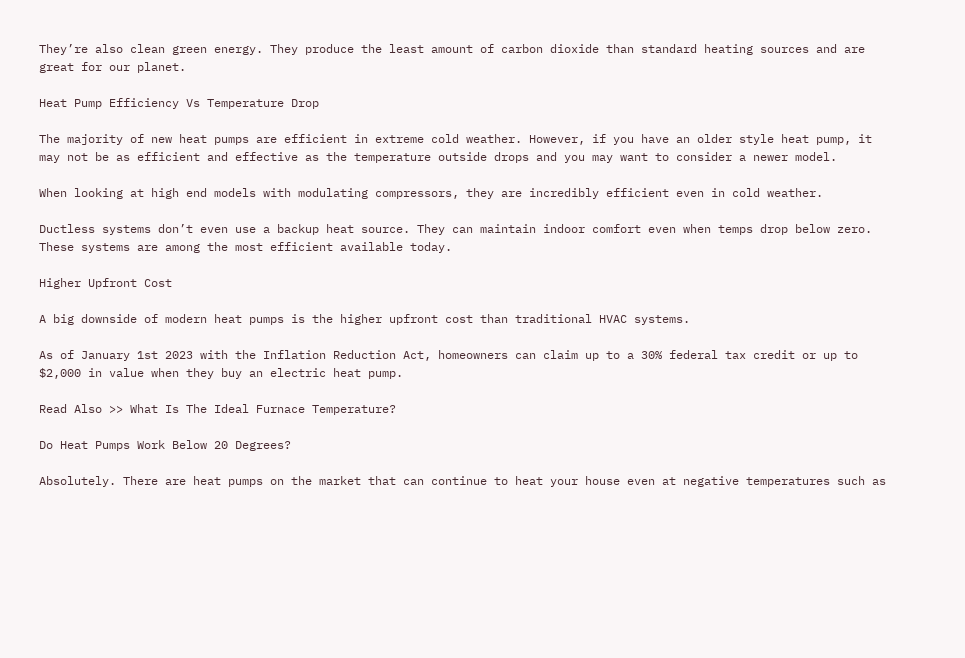They’re also clean green energy. They produce the least amount of carbon dioxide than standard heating sources and are great for our planet.

Heat Pump Efficiency Vs Temperature Drop

The majority of new heat pumps are efficient in extreme cold weather. However, if you have an older style heat pump, it may not be as efficient and effective as the temperature outside drops and you may want to consider a newer model.

When looking at high end models with modulating compressors, they are incredibly efficient even in cold weather.

Ductless systems don’t even use a backup heat source. They can maintain indoor comfort even when temps drop below zero. These systems are among the most efficient available today.

Higher Upfront Cost

A big downside of modern heat pumps is the higher upfront cost than traditional HVAC systems.

As of January 1st 2023 with the Inflation Reduction Act, homeowners can claim up to a 30% federal tax credit or up to $2,000 in value when they buy an electric heat pump.

Read Also >> What Is The Ideal Furnace Temperature?

Do Heat Pumps Work Below 20 Degrees?

Absolutely. There are heat pumps on the market that can continue to heat your house even at negative temperatures such as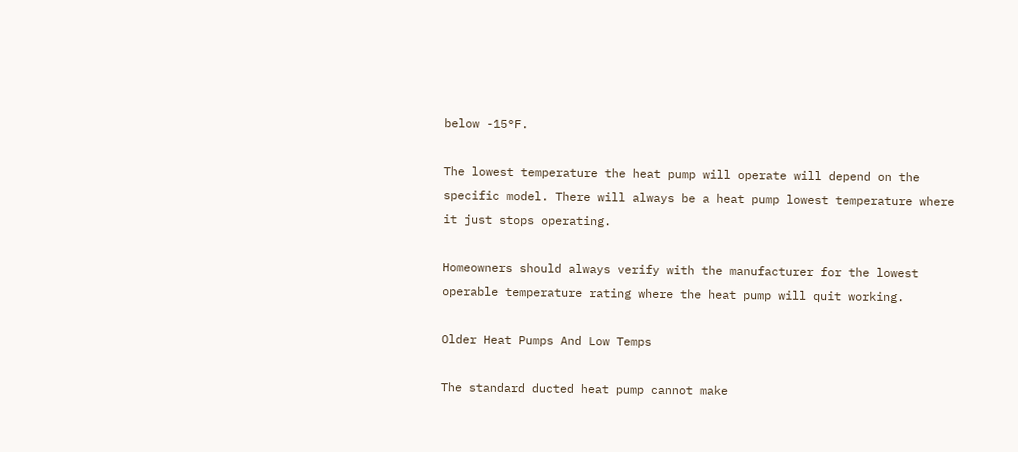below -15°F.

The lowest temperature the heat pump will operate will depend on the specific model. There will always be a heat pump lowest temperature where it just stops operating.

Homeowners should always verify with the manufacturer for the lowest operable temperature rating where the heat pump will quit working.

Older Heat Pumps And Low Temps

The standard ducted heat pump cannot make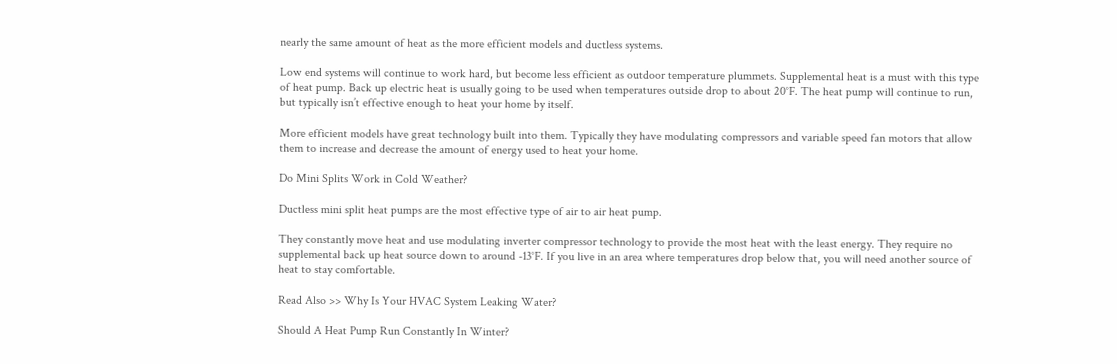nearly the same amount of heat as the more efficient models and ductless systems.

Low end systems will continue to work hard, but become less efficient as outdoor temperature plummets. Supplemental heat is a must with this type of heat pump. Back up electric heat is usually going to be used when temperatures outside drop to about 20°F. The heat pump will continue to run, but typically isn’t effective enough to heat your home by itself.

More efficient models have great technology built into them. Typically they have modulating compressors and variable speed fan motors that allow them to increase and decrease the amount of energy used to heat your home.

Do Mini Splits Work in Cold Weather?

Ductless mini split heat pumps are the most effective type of air to air heat pump.

They constantly move heat and use modulating inverter compressor technology to provide the most heat with the least energy. They require no supplemental back up heat source down to around -13°F. If you live in an area where temperatures drop below that, you will need another source of heat to stay comfortable.

Read Also >> Why Is Your HVAC System Leaking Water?

Should A Heat Pump Run Constantly In Winter?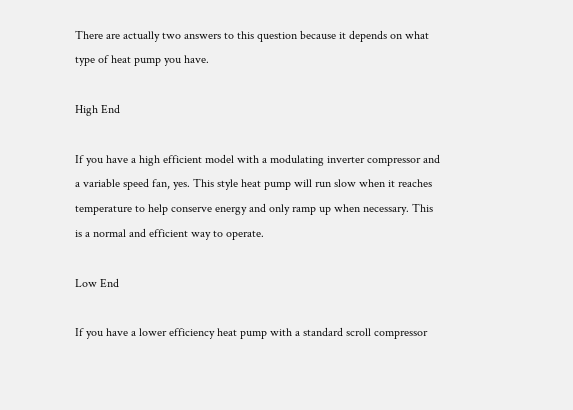There are actually two answers to this question because it depends on what type of heat pump you have.

High End

If you have a high efficient model with a modulating inverter compressor and a variable speed fan, yes. This style heat pump will run slow when it reaches temperature to help conserve energy and only ramp up when necessary. This is a normal and efficient way to operate.

Low End

If you have a lower efficiency heat pump with a standard scroll compressor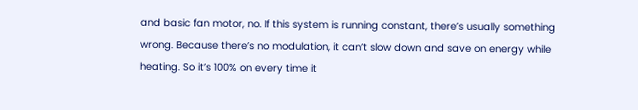and basic fan motor, no. If this system is running constant, there’s usually something wrong. Because there’s no modulation, it can’t slow down and save on energy while heating. So it’s 100% on every time it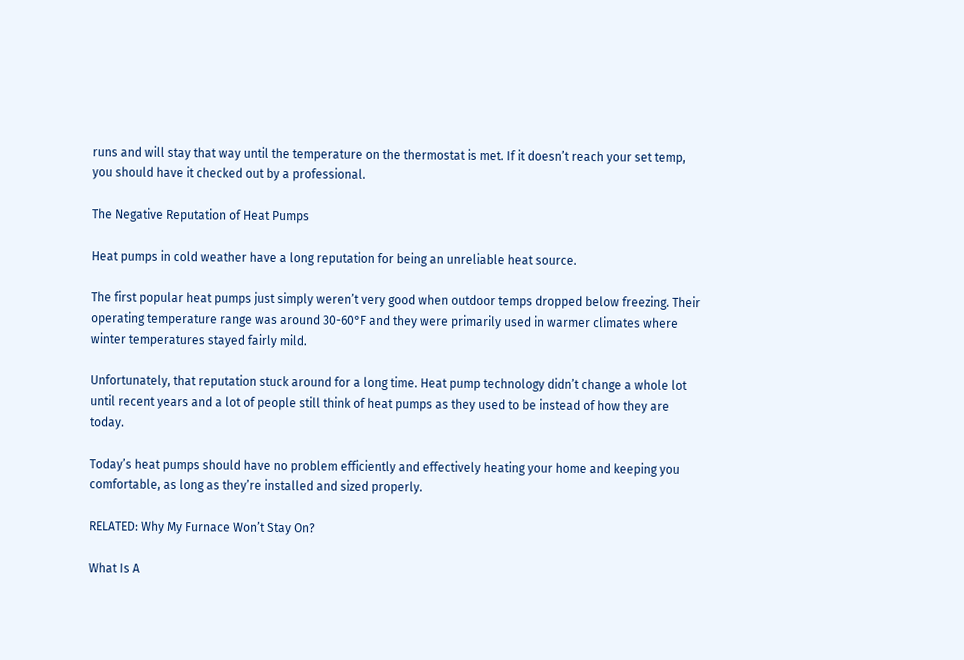runs and will stay that way until the temperature on the thermostat is met. If it doesn’t reach your set temp, you should have it checked out by a professional.

The Negative Reputation of Heat Pumps

Heat pumps in cold weather have a long reputation for being an unreliable heat source.

The first popular heat pumps just simply weren’t very good when outdoor temps dropped below freezing. Their operating temperature range was around 30-60°F and they were primarily used in warmer climates where winter temperatures stayed fairly mild.

Unfortunately, that reputation stuck around for a long time. Heat pump technology didn’t change a whole lot until recent years and a lot of people still think of heat pumps as they used to be instead of how they are today.

Today’s heat pumps should have no problem efficiently and effectively heating your home and keeping you comfortable, as long as they’re installed and sized properly.

RELATED: Why My Furnace Won’t Stay On?

What Is A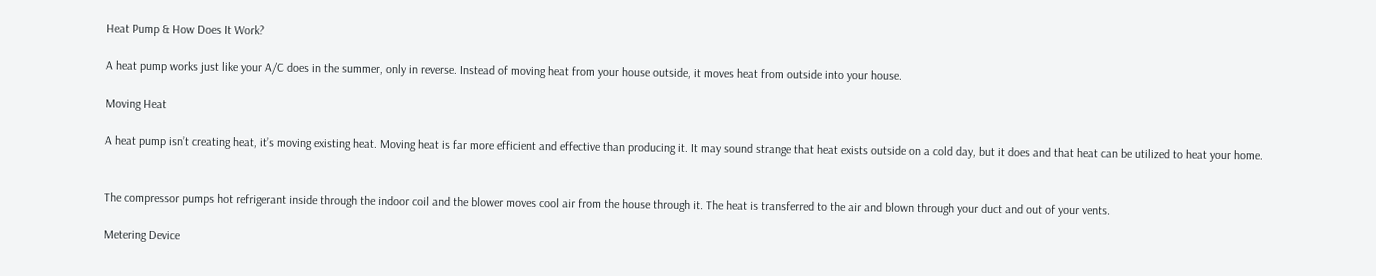Heat Pump & How Does It Work?

A heat pump works just like your A/C does in the summer, only in reverse. Instead of moving heat from your house outside, it moves heat from outside into your house.

Moving Heat

A heat pump isn’t creating heat, it’s moving existing heat. Moving heat is far more efficient and effective than producing it. It may sound strange that heat exists outside on a cold day, but it does and that heat can be utilized to heat your home.


The compressor pumps hot refrigerant inside through the indoor coil and the blower moves cool air from the house through it. The heat is transferred to the air and blown through your duct and out of your vents.

Metering Device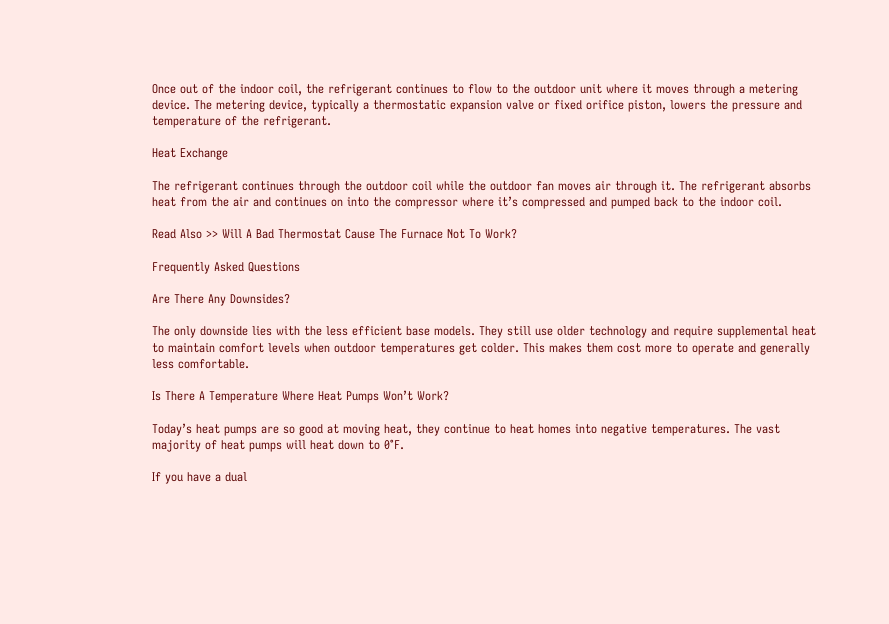Once out of the indoor coil, the refrigerant continues to flow to the outdoor unit where it moves through a metering device. The metering device, typically a thermostatic expansion valve or fixed orifice piston, lowers the pressure and temperature of the refrigerant.

Heat Exchange

The refrigerant continues through the outdoor coil while the outdoor fan moves air through it. The refrigerant absorbs heat from the air and continues on into the compressor where it’s compressed and pumped back to the indoor coil.

Read Also >> Will A Bad Thermostat Cause The Furnace Not To Work?

Frequently Asked Questions

Are There Any Downsides?

The only downside lies with the less efficient base models. They still use older technology and require supplemental heat to maintain comfort levels when outdoor temperatures get colder. This makes them cost more to operate and generally less comfortable.

Is There A Temperature Where Heat Pumps Won’t Work?

Today’s heat pumps are so good at moving heat, they continue to heat homes into negative temperatures. The vast majority of heat pumps will heat down to 0°F.

If you have a dual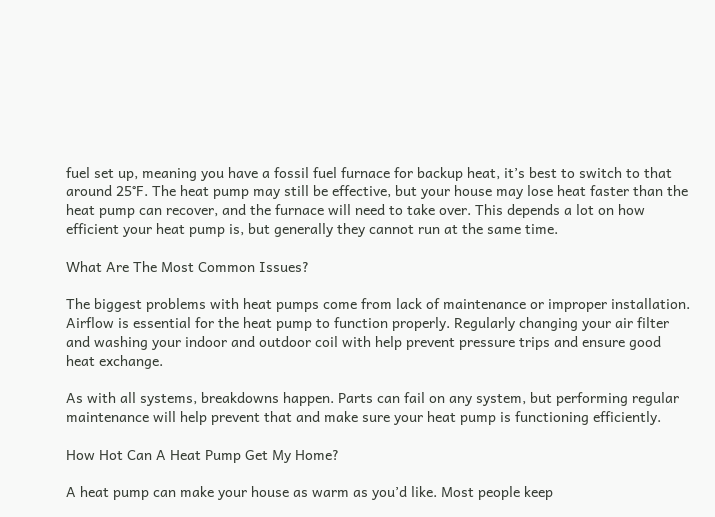fuel set up, meaning you have a fossil fuel furnace for backup heat, it’s best to switch to that around 25°F. The heat pump may still be effective, but your house may lose heat faster than the heat pump can recover, and the furnace will need to take over. This depends a lot on how efficient your heat pump is, but generally they cannot run at the same time.

What Are The Most Common Issues?

The biggest problems with heat pumps come from lack of maintenance or improper installation.  Airflow is essential for the heat pump to function properly. Regularly changing your air filter and washing your indoor and outdoor coil with help prevent pressure trips and ensure good heat exchange.

As with all systems, breakdowns happen. Parts can fail on any system, but performing regular maintenance will help prevent that and make sure your heat pump is functioning efficiently.

How Hot Can A Heat Pump Get My Home?

A heat pump can make your house as warm as you’d like. Most people keep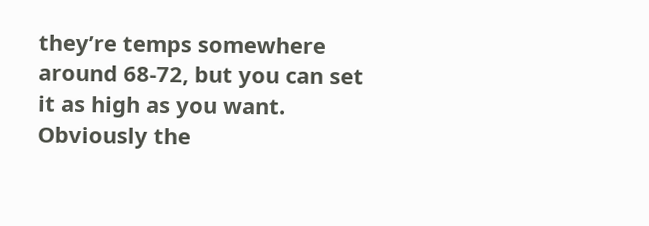they’re temps somewhere around 68-72, but you can set it as high as you want. Obviously the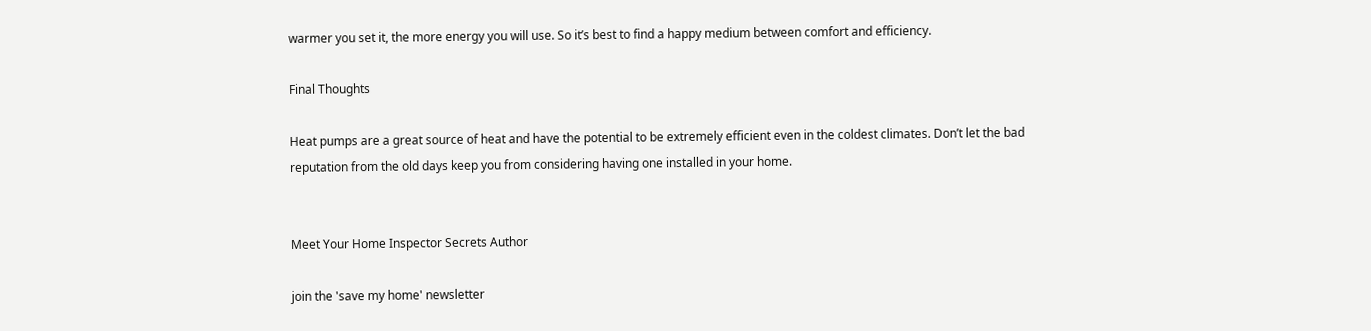warmer you set it, the more energy you will use. So it’s best to find a happy medium between comfort and efficiency.

Final Thoughts

Heat pumps are a great source of heat and have the potential to be extremely efficient even in the coldest climates. Don’t let the bad reputation from the old days keep you from considering having one installed in your home.


Meet Your Home Inspector Secrets Author

join the 'save my home' newsletter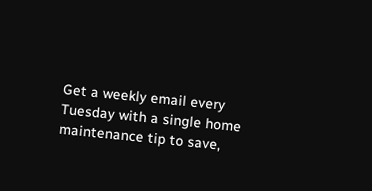Get a weekly email every Tuesday with a single home maintenance tip to save,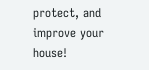protect, and improve your house!